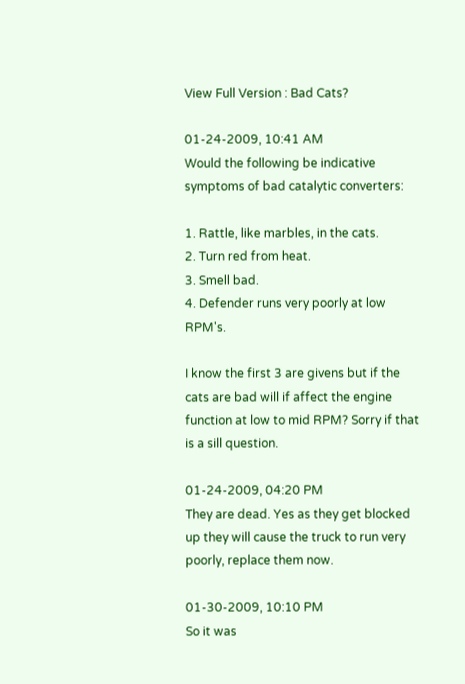View Full Version : Bad Cats?

01-24-2009, 10:41 AM
Would the following be indicative symptoms of bad catalytic converters:

1. Rattle, like marbles, in the cats.
2. Turn red from heat.
3. Smell bad.
4. Defender runs very poorly at low RPM's.

I know the first 3 are givens but if the cats are bad will if affect the engine function at low to mid RPM? Sorry if that is a sill question.

01-24-2009, 04:20 PM
They are dead. Yes as they get blocked up they will cause the truck to run very poorly, replace them now.

01-30-2009, 10:10 PM
So it was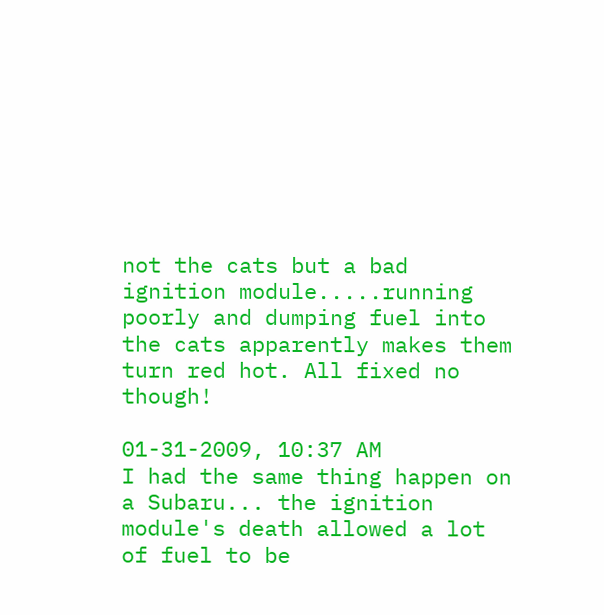not the cats but a bad ignition module.....running poorly and dumping fuel into the cats apparently makes them turn red hot. All fixed no though!

01-31-2009, 10:37 AM
I had the same thing happen on a Subaru... the ignition module's death allowed a lot of fuel to be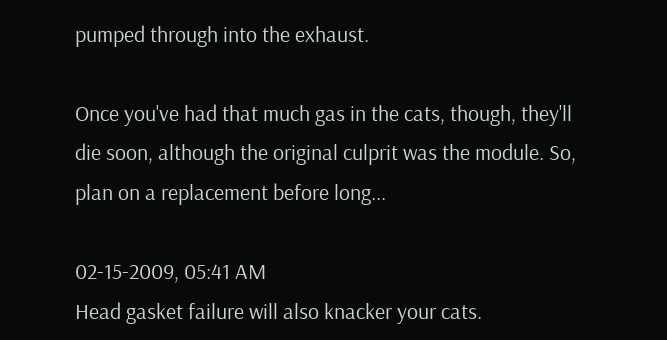pumped through into the exhaust.

Once you've had that much gas in the cats, though, they'll die soon, although the original culprit was the module. So, plan on a replacement before long...

02-15-2009, 05:41 AM
Head gasket failure will also knacker your cats.